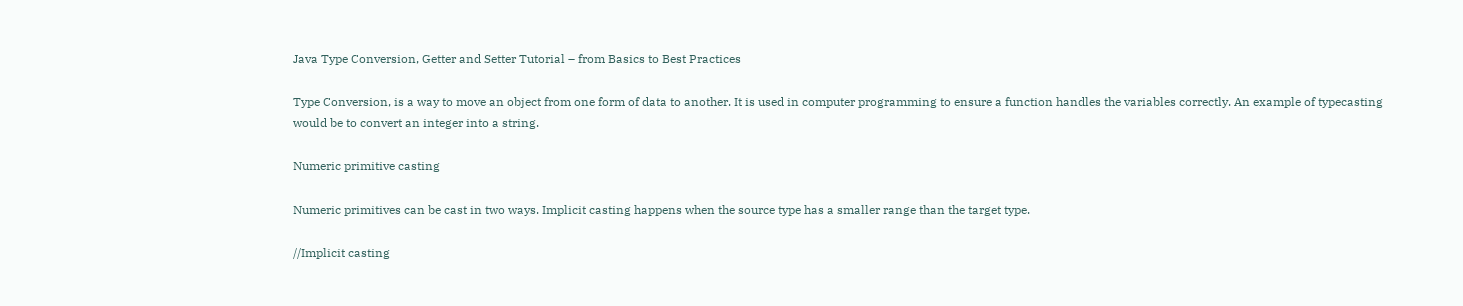Java Type Conversion, Getter and Setter Tutorial – from Basics to Best Practices

Type Conversion, is a way to move an object from one form of data to another. It is used in computer programming to ensure a function handles the variables correctly. An example of typecasting would be to convert an integer into a string.

Numeric primitive casting

Numeric primitives can be cast in two ways. Implicit casting happens when the source type has a smaller range than the target type.

//Implicit casting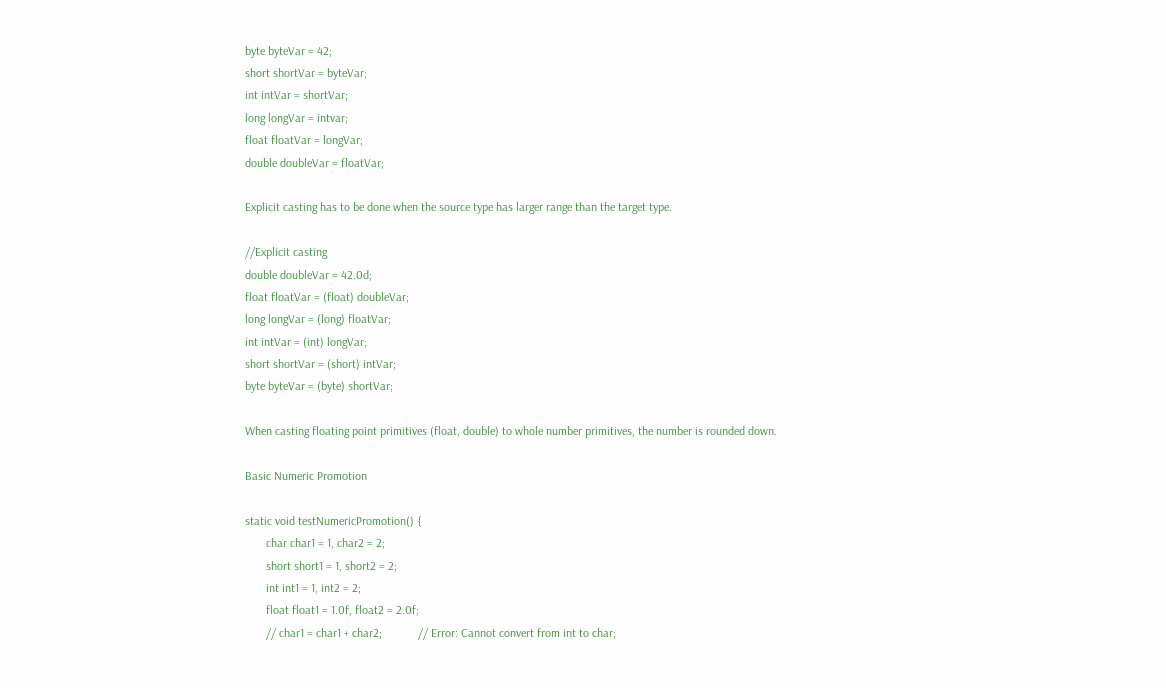byte byteVar = 42;
short shortVar = byteVar;
int intVar = shortVar;
long longVar = intvar;
float floatVar = longVar;
double doubleVar = floatVar;

Explicit casting has to be done when the source type has larger range than the target type.

//Explicit casting
double doubleVar = 42.0d;
float floatVar = (float) doubleVar;
long longVar = (long) floatVar;
int intVar = (int) longVar;
short shortVar = (short) intVar;
byte byteVar = (byte) shortVar;

When casting floating point primitives (float, double) to whole number primitives, the number is rounded down.

Basic Numeric Promotion

static void testNumericPromotion() {
       char char1 = 1, char2 = 2;
       short short1 = 1, short2 = 2;
       int int1 = 1, int2 = 2;
       float float1 = 1.0f, float2 = 2.0f;
       // char1 = char1 + char2;            // Error: Cannot convert from int to char;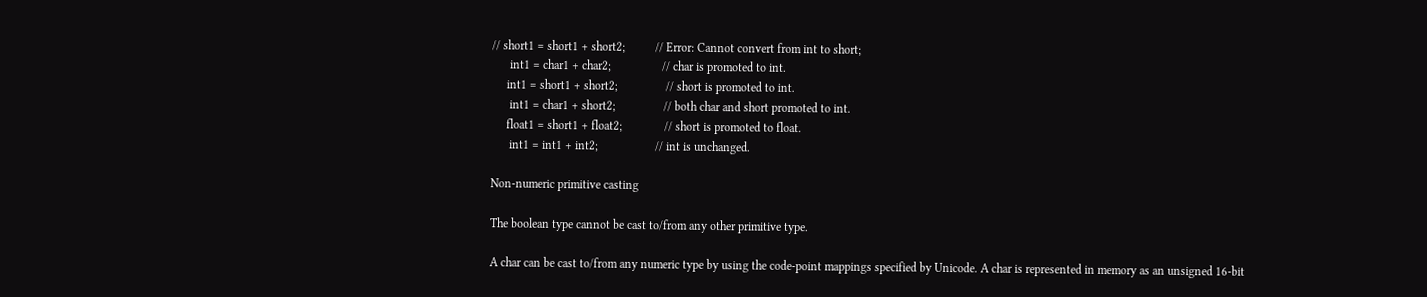// short1 = short1 + short2;          // Error: Cannot convert from int to short;
      int1 = char1 + char2;                 // char is promoted to int.
     int1 = short1 + short2;                // short is promoted to int.
      int1 = char1 + short2;                // both char and short promoted to int.
     float1 = short1 + float2;              // short is promoted to float.
      int1 = int1 + int2;                   // int is unchanged.

Non-numeric primitive casting

The boolean type cannot be cast to/from any other primitive type.

A char can be cast to/from any numeric type by using the code-point mappings specified by Unicode. A char is represented in memory as an unsigned 16-bit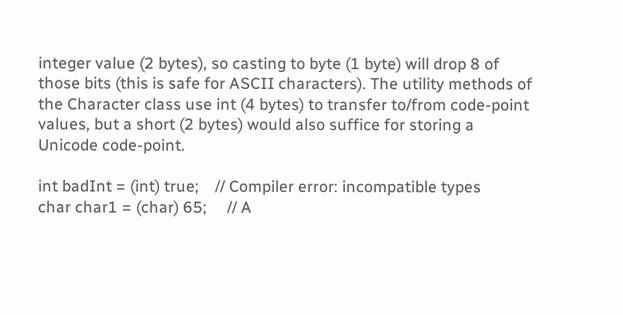integer value (2 bytes), so casting to byte (1 byte) will drop 8 of those bits (this is safe for ASCII characters). The utility methods of the Character class use int (4 bytes) to transfer to/from code-point values, but a short (2 bytes) would also suffice for storing a Unicode code-point.

int badInt = (int) true;    // Compiler error: incompatible types
char char1 = (char) 65;     // A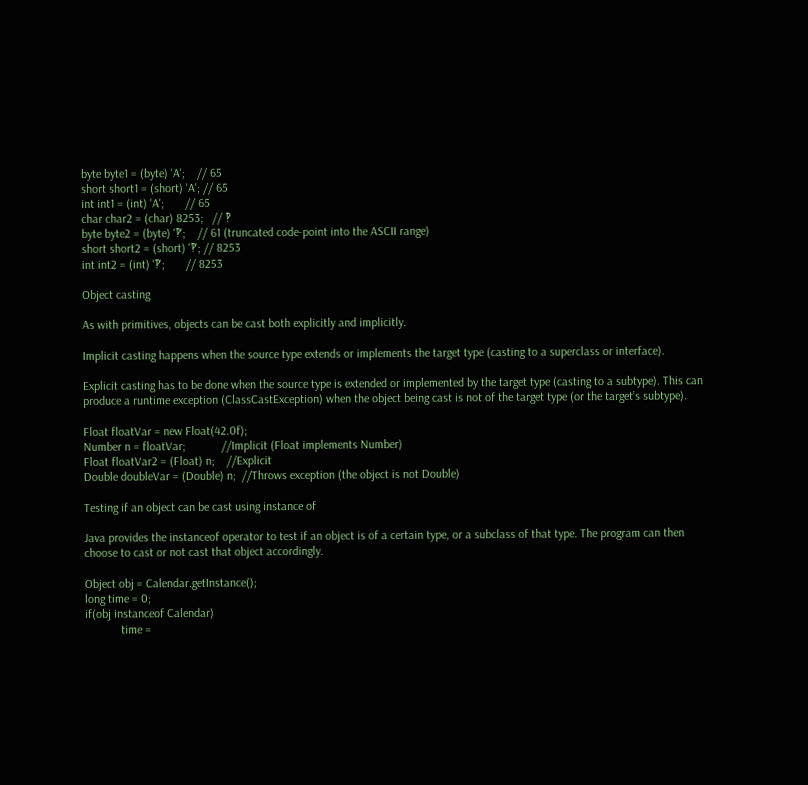byte byte1 = (byte) 'A';    // 65
short short1 = (short) 'A'; // 65
int int1 = (int) 'A';       // 65
char char2 = (char) 8253;   // ‽
byte byte2 = (byte) '‽';    // 61 (truncated code-point into the ASCII range)
short short2 = (short) '‽'; // 8253
int int2 = (int) '‽';       // 8253

Object casting

As with primitives, objects can be cast both explicitly and implicitly.

Implicit casting happens when the source type extends or implements the target type (casting to a superclass or interface).

Explicit casting has to be done when the source type is extended or implemented by the target type (casting to a subtype). This can produce a runtime exception (ClassCastException) when the object being cast is not of the target type (or the target’s subtype).

Float floatVar = new Float(42.0f);
Number n = floatVar;            //Implicit (Float implements Number)
Float floatVar2 = (Float) n;    //Explicit
Double doubleVar = (Double) n;  //Throws exception (the object is not Double)

Testing if an object can be cast using instance of

Java provides the instanceof operator to test if an object is of a certain type, or a subclass of that type. The program can then choose to cast or not cast that object accordingly.

Object obj = Calendar.getInstance();
long time = 0;
if(obj instanceof Calendar)
            time =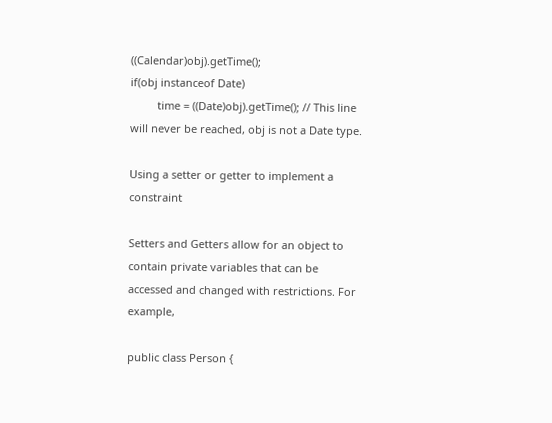((Calendar)obj).getTime();
if(obj instanceof Date)
         time = ((Date)obj).getTime(); // This line will never be reached, obj is not a Date type.

Using a setter or getter to implement a constraint

Setters and Getters allow for an object to contain private variables that can be accessed and changed with restrictions. For example,

public class Person {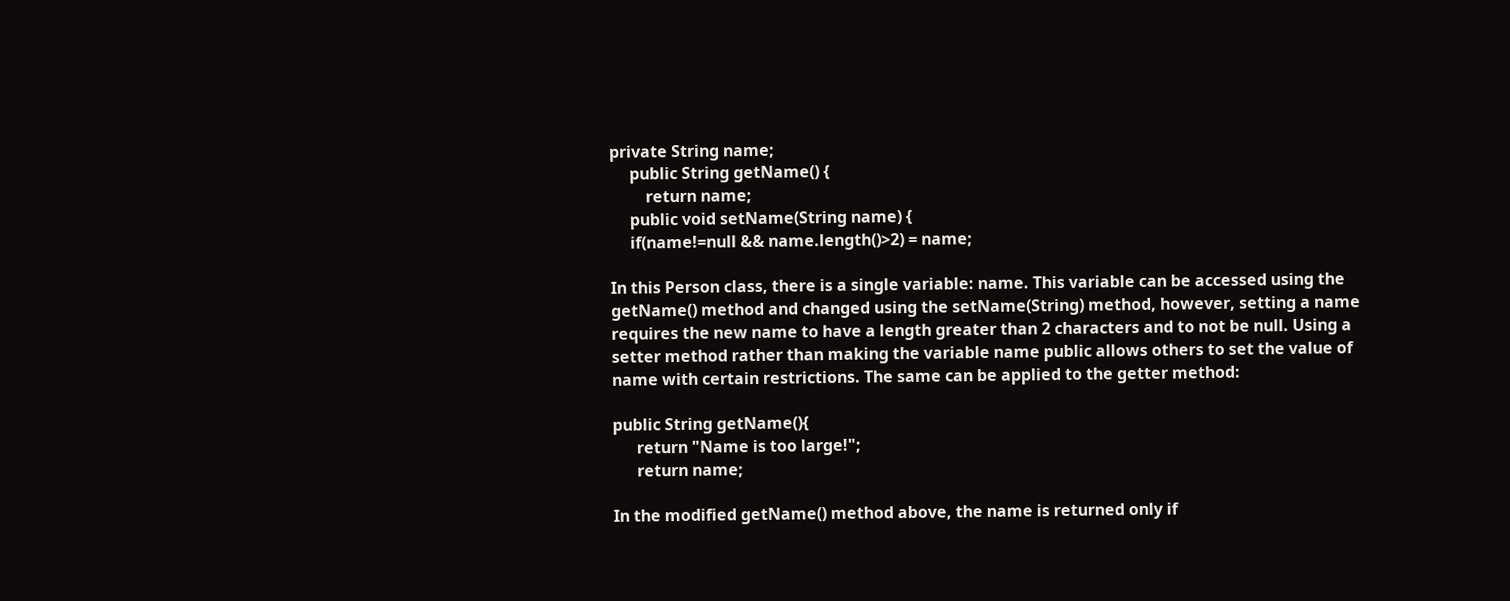private String name;
     public String getName() {
         return name;
     public void setName(String name) {
     if(name!=null && name.length()>2) = name;

In this Person class, there is a single variable: name. This variable can be accessed using the getName() method and changed using the setName(String) method, however, setting a name requires the new name to have a length greater than 2 characters and to not be null. Using a setter method rather than making the variable name public allows others to set the value of name with certain restrictions. The same can be applied to the getter method:

public String getName(){
      return "Name is too large!";
      return name;

In the modified getName() method above, the name is returned only if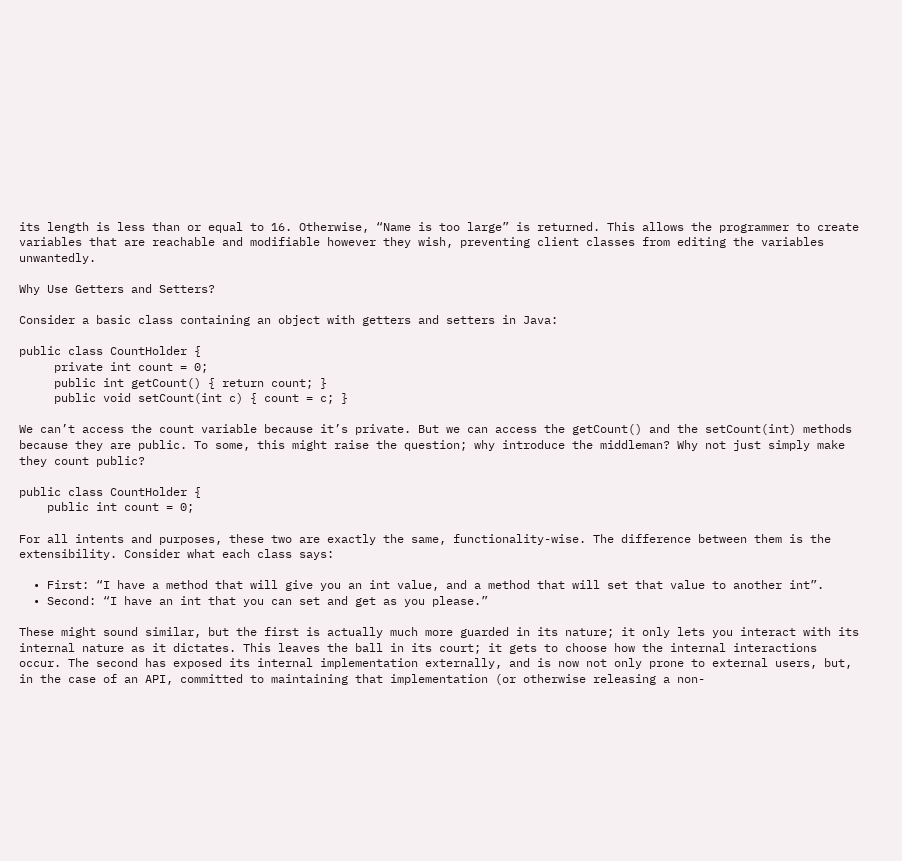its length is less than or equal to 16. Otherwise, “Name is too large” is returned. This allows the programmer to create variables that are reachable and modifiable however they wish, preventing client classes from editing the variables unwantedly.

Why Use Getters and Setters?

Consider a basic class containing an object with getters and setters in Java:

public class CountHolder {
     private int count = 0;
     public int getCount() { return count; }
     public void setCount(int c) { count = c; }

We can’t access the count variable because it’s private. But we can access the getCount() and the setCount(int) methods because they are public. To some, this might raise the question; why introduce the middleman? Why not just simply make they count public?

public class CountHolder {
    public int count = 0;

For all intents and purposes, these two are exactly the same, functionality-wise. The difference between them is the extensibility. Consider what each class says:

  • First: “I have a method that will give you an int value, and a method that will set that value to another int”.
  • Second: “I have an int that you can set and get as you please.”

These might sound similar, but the first is actually much more guarded in its nature; it only lets you interact with its internal nature as it dictates. This leaves the ball in its court; it gets to choose how the internal interactions occur. The second has exposed its internal implementation externally, and is now not only prone to external users, but, in the case of an API, committed to maintaining that implementation (or otherwise releasing a non-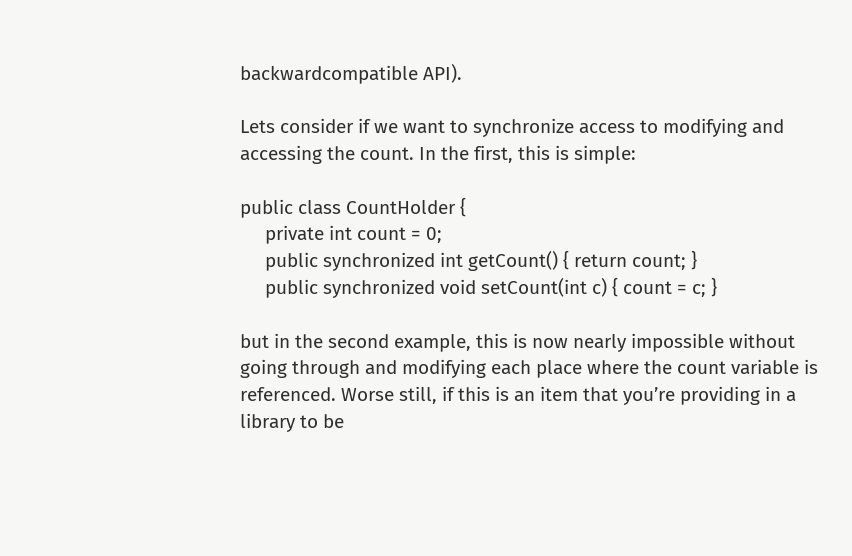backwardcompatible API).

Lets consider if we want to synchronize access to modifying and accessing the count. In the first, this is simple:

public class CountHolder {
     private int count = 0;
     public synchronized int getCount() { return count; }
     public synchronized void setCount(int c) { count = c; }

but in the second example, this is now nearly impossible without going through and modifying each place where the count variable is referenced. Worse still, if this is an item that you’re providing in a library to be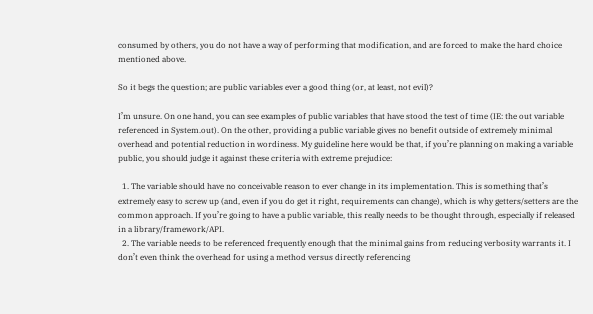consumed by others, you do not have a way of performing that modification, and are forced to make the hard choice mentioned above.

So it begs the question; are public variables ever a good thing (or, at least, not evil)?

I’m unsure. On one hand, you can see examples of public variables that have stood the test of time (IE: the out variable referenced in System.out). On the other, providing a public variable gives no benefit outside of extremely minimal overhead and potential reduction in wordiness. My guideline here would be that, if you’re planning on making a variable public, you should judge it against these criteria with extreme prejudice:

  1. The variable should have no conceivable reason to ever change in its implementation. This is something that’s extremely easy to screw up (and, even if you do get it right, requirements can change), which is why getters/setters are the common approach. If you’re going to have a public variable, this really needs to be thought through, especially if released in a library/framework/API.
  2. The variable needs to be referenced frequently enough that the minimal gains from reducing verbosity warrants it. I don’t even think the overhead for using a method versus directly referencing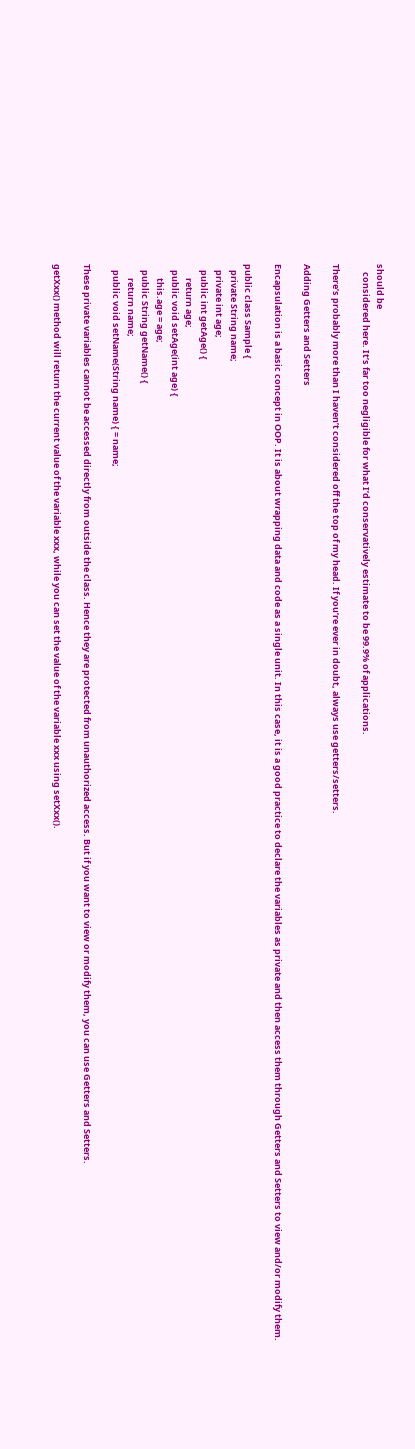should be
    considered here. It’s far too negligible for what I’d conservatively estimate to be 99.9% of applications.

There’s probably more than I haven’t considered off the top of my head. If you’re ever in doubt, always use getters/setters.

Adding Getters and Setters

Encapsulation is a basic concept in OOP. It is about wrapping data and code as a single unit. In this case, it is a good practice to declare the variables as private and then access them through Getters and Setters to view and/or modify them.

public class Sample {
   private String name;
   private int age;
   public int getAge() {
       return age;
   public void setAge(int age) {
       this.age = age;
   public String getName() {
       return name;
   public void setName(String name) { = name;

These private variables cannot be accessed directly from outside the class. Hence they are protected from unauthorized access. But if you want to view or modify them, you can use Getters and Setters.

getXxx() method will return the current value of the variable xxx, while you can set the value of the variable xxx using setXxx().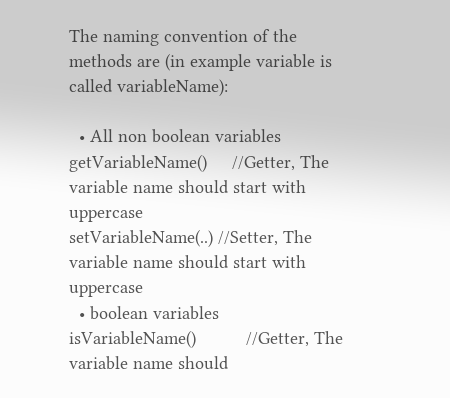The naming convention of the methods are (in example variable is called variableName):

  • All non boolean variables
getVariableName()     //Getter, The variable name should start with uppercase
setVariableName(..) //Setter, The variable name should start with uppercase
  • boolean variables
isVariableName()          //Getter, The variable name should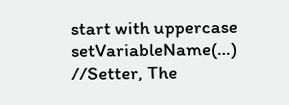start with uppercase
setVariableName(…) //Setter, The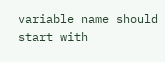variable name should start with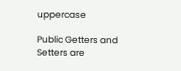uppercase

Public Getters and Setters are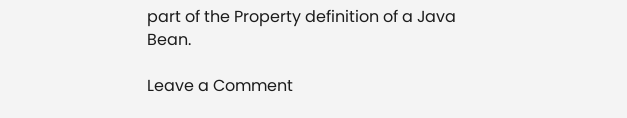part of the Property definition of a Java Bean.

Leave a Comment